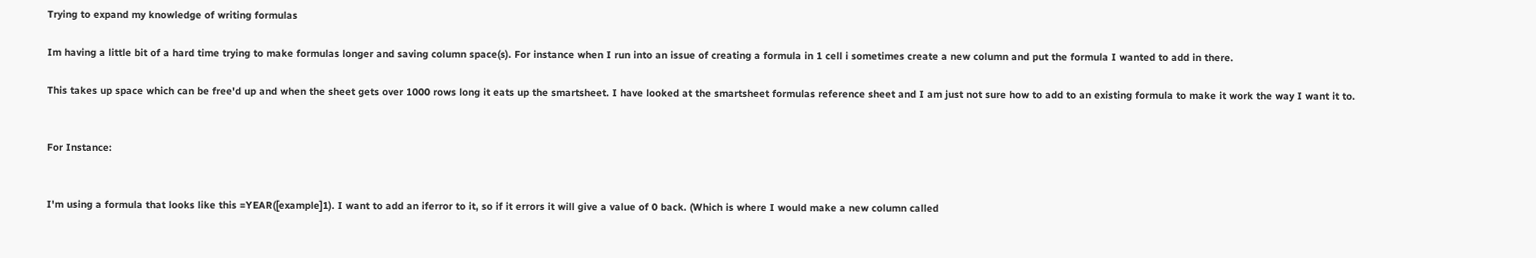Trying to expand my knowledge of writing formulas

Im having a little bit of a hard time trying to make formulas longer and saving column space(s). For instance when I run into an issue of creating a formula in 1 cell i sometimes create a new column and put the formula I wanted to add in there.

This takes up space which can be free'd up and when the sheet gets over 1000 rows long it eats up the smartsheet. I have looked at the smartsheet formulas reference sheet and I am just not sure how to add to an existing formula to make it work the way I want it to.


For Instance:


I'm using a formula that looks like this =YEAR([example]1). I want to add an iferror to it, so if it errors it will give a value of 0 back. (Which is where I would make a new column called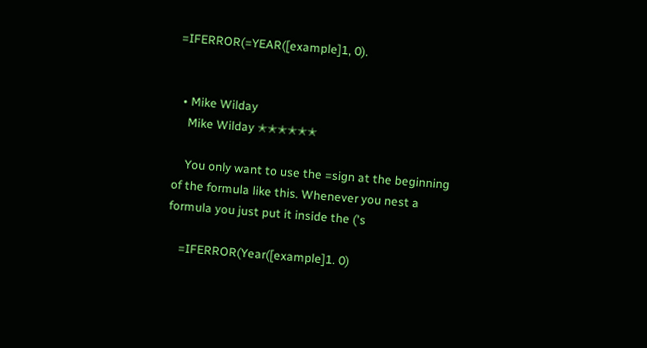=IFERROR(=YEAR([example]1, 0).


  • Mike Wilday
    Mike Wilday ✭✭✭✭✭✭

    You only want to use the =sign at the beginning of the formula like this. Whenever you nest a formula you just put it inside the ('s

    =IFERROR(Year([example]1. 0)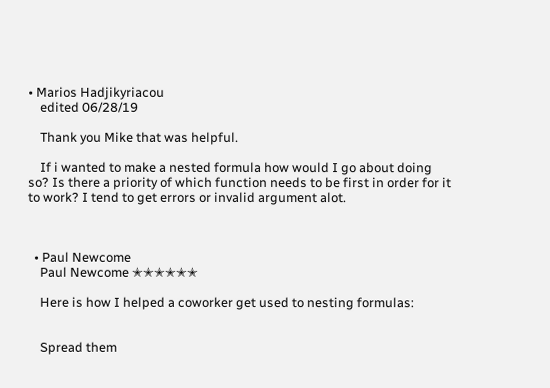• Marios Hadjikyriacou
    edited 06/28/19

    Thank you Mike that was helpful.

    If i wanted to make a nested formula how would I go about doing so? Is there a priority of which function needs to be first in order for it to work? I tend to get errors or invalid argument alot.



  • Paul Newcome
    Paul Newcome ✭✭✭✭✭✭

    Here is how I helped a coworker get used to nesting formulas:


    Spread them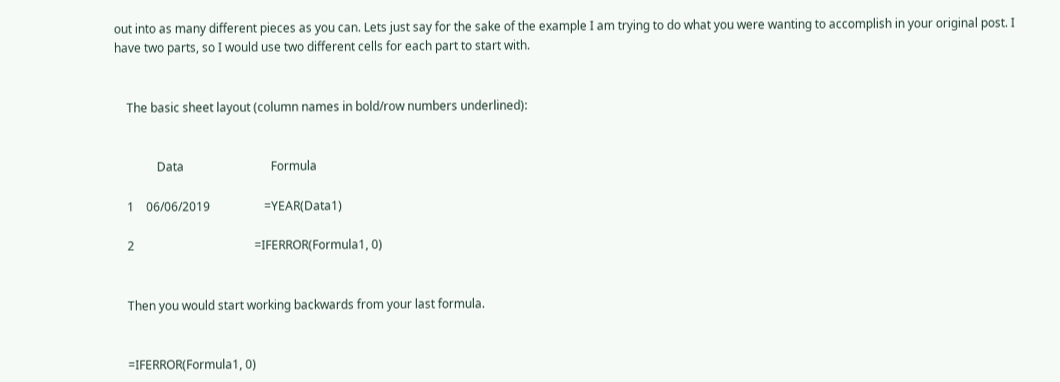out into as many different pieces as you can. Lets just say for the sake of the example I am trying to do what you were wanting to accomplish in your original post. I have two parts, so I would use two different cells for each part to start with.


    The basic sheet layout (column names in bold/row numbers underlined):


              Data                             Formula

    1    06/06/2019                  =YEAR(Data1)

    2                                        =IFERROR(Formula1, 0)


    Then you would start working backwards from your last formula.


    =IFERROR(Formula1, 0)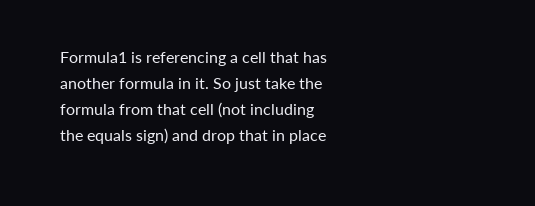Formula1 is referencing a cell that has another formula in it. So just take the formula from that cell (not including the equals sign) and drop that in place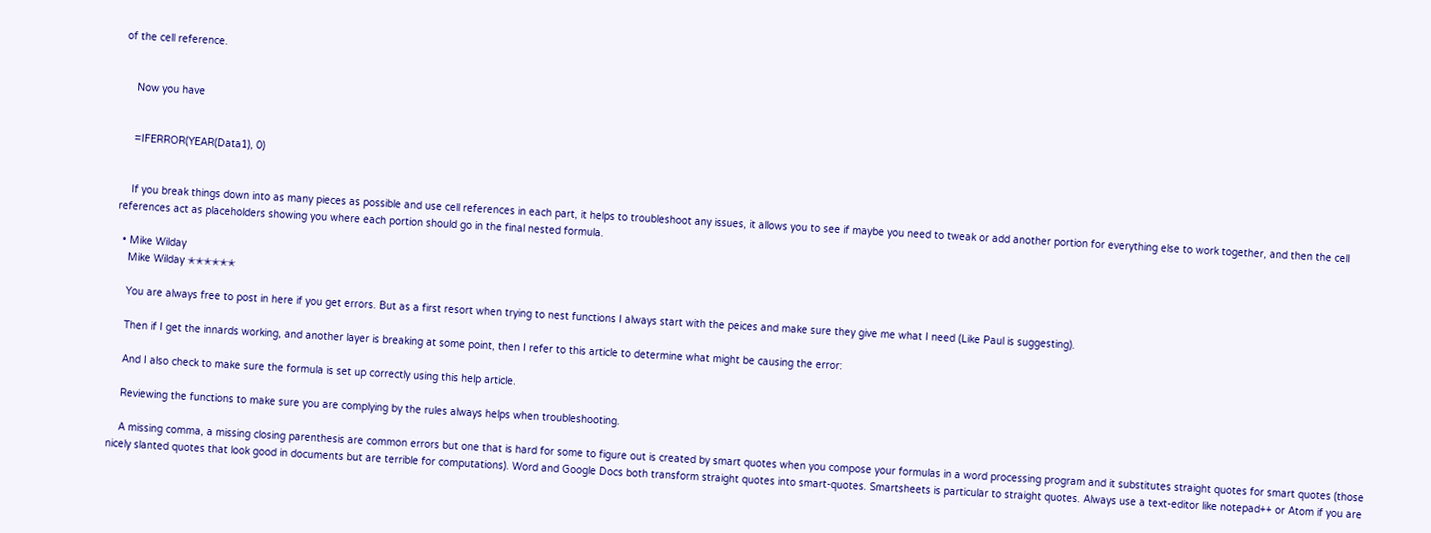of the cell reference.


    Now you have


    =IFERROR(YEAR(Data1), 0)


    If you break things down into as many pieces as possible and use cell references in each part, it helps to troubleshoot any issues, it allows you to see if maybe you need to tweak or add another portion for everything else to work together, and then the cell references act as placeholders showing you where each portion should go in the final nested formula.

  • Mike Wilday
    Mike Wilday ✭✭✭✭✭✭

    You are always free to post in here if you get errors. But as a first resort when trying to nest functions I always start with the peices and make sure they give me what I need (Like Paul is suggesting).

    Then if I get the innards working, and another layer is breaking at some point, then I refer to this article to determine what might be causing the error:

    And I also check to make sure the formula is set up correctly using this help article.

    Reviewing the functions to make sure you are complying by the rules always helps when troubleshooting.

    A missing comma, a missing closing parenthesis are common errors but one that is hard for some to figure out is created by smart quotes when you compose your formulas in a word processing program and it substitutes straight quotes for smart quotes (those nicely slanted quotes that look good in documents but are terrible for computations). Word and Google Docs both transform straight quotes into smart-quotes. Smartsheets is particular to straight quotes. Always use a text-editor like notepad++ or Atom if you are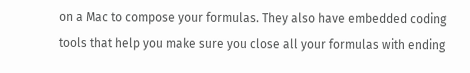on a Mac to compose your formulas. They also have embedded coding tools that help you make sure you close all your formulas with ending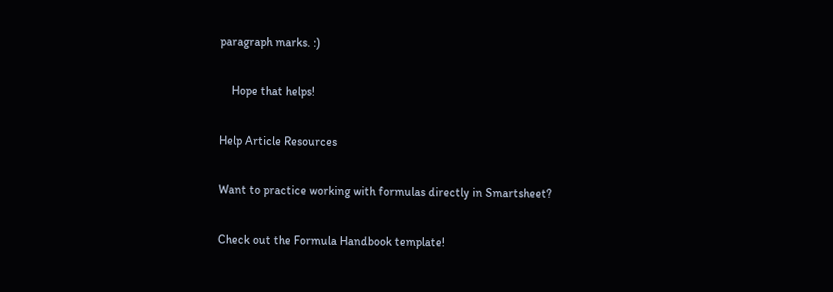paragraph marks. :)

    Hope that helps!

Help Article Resources

Want to practice working with formulas directly in Smartsheet?

Check out the Formula Handbook template!